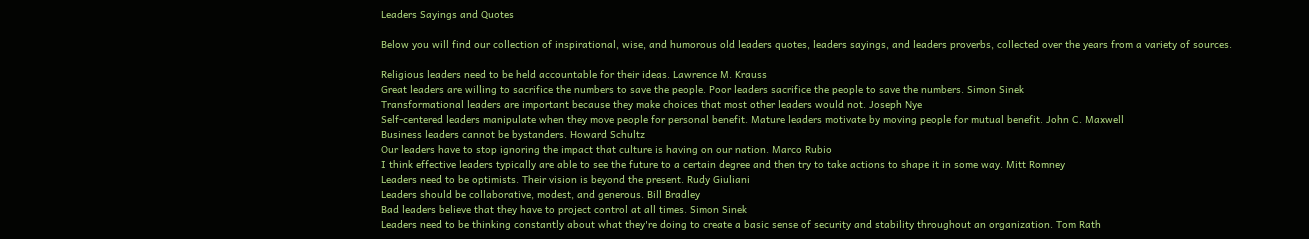Leaders Sayings and Quotes

Below you will find our collection of inspirational, wise, and humorous old leaders quotes, leaders sayings, and leaders proverbs, collected over the years from a variety of sources.

Religious leaders need to be held accountable for their ideas. Lawrence M. Krauss
Great leaders are willing to sacrifice the numbers to save the people. Poor leaders sacrifice the people to save the numbers. Simon Sinek
Transformational leaders are important because they make choices that most other leaders would not. Joseph Nye
Self-centered leaders manipulate when they move people for personal benefit. Mature leaders motivate by moving people for mutual benefit. John C. Maxwell
Business leaders cannot be bystanders. Howard Schultz
Our leaders have to stop ignoring the impact that culture is having on our nation. Marco Rubio
I think effective leaders typically are able to see the future to a certain degree and then try to take actions to shape it in some way. Mitt Romney
Leaders need to be optimists. Their vision is beyond the present. Rudy Giuliani
Leaders should be collaborative, modest, and generous. Bill Bradley
Bad leaders believe that they have to project control at all times. Simon Sinek
Leaders need to be thinking constantly about what they're doing to create a basic sense of security and stability throughout an organization. Tom Rath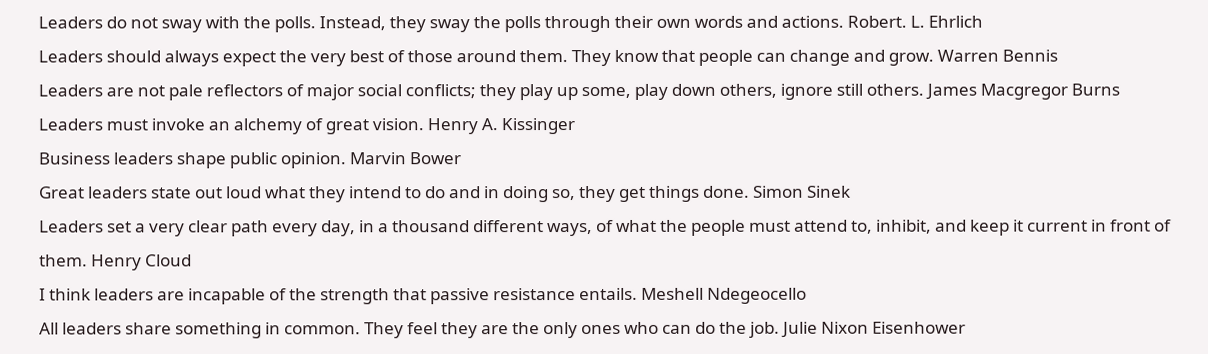Leaders do not sway with the polls. Instead, they sway the polls through their own words and actions. Robert. L. Ehrlich
Leaders should always expect the very best of those around them. They know that people can change and grow. Warren Bennis
Leaders are not pale reflectors of major social conflicts; they play up some, play down others, ignore still others. James Macgregor Burns
Leaders must invoke an alchemy of great vision. Henry A. Kissinger
Business leaders shape public opinion. Marvin Bower
Great leaders state out loud what they intend to do and in doing so, they get things done. Simon Sinek
Leaders set a very clear path every day, in a thousand different ways, of what the people must attend to, inhibit, and keep it current in front of them. Henry Cloud
I think leaders are incapable of the strength that passive resistance entails. Meshell Ndegeocello
All leaders share something in common. They feel they are the only ones who can do the job. Julie Nixon Eisenhower